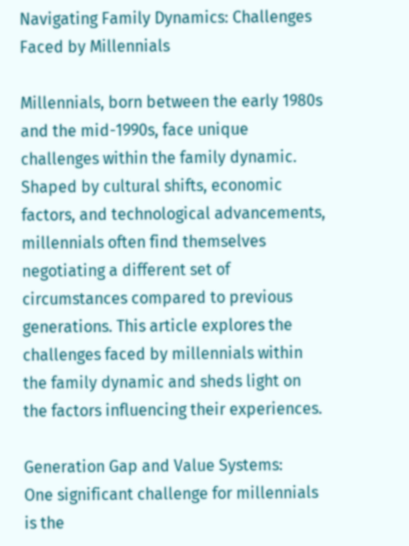Navigating Family Dynamics: Challenges Faced by Millennials

Millennials, born between the early 1980s and the mid-1990s, face unique challenges within the family dynamic. Shaped by cultural shifts, economic factors, and technological advancements, millennials often find themselves negotiating a different set of circumstances compared to previous generations. This article explores the challenges faced by millennials within the family dynamic and sheds light on the factors influencing their experiences.

Generation Gap and Value Systems:
One significant challenge for millennials is the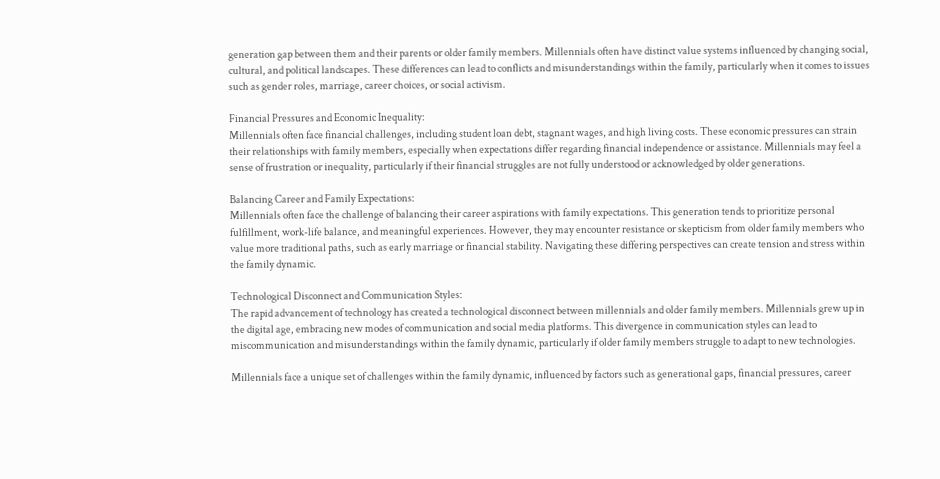generation gap between them and their parents or older family members. Millennials often have distinct value systems influenced by changing social, cultural, and political landscapes. These differences can lead to conflicts and misunderstandings within the family, particularly when it comes to issues such as gender roles, marriage, career choices, or social activism.

Financial Pressures and Economic Inequality:
Millennials often face financial challenges, including student loan debt, stagnant wages, and high living costs. These economic pressures can strain their relationships with family members, especially when expectations differ regarding financial independence or assistance. Millennials may feel a sense of frustration or inequality, particularly if their financial struggles are not fully understood or acknowledged by older generations.

Balancing Career and Family Expectations:
Millennials often face the challenge of balancing their career aspirations with family expectations. This generation tends to prioritize personal fulfillment, work-life balance, and meaningful experiences. However, they may encounter resistance or skepticism from older family members who value more traditional paths, such as early marriage or financial stability. Navigating these differing perspectives can create tension and stress within the family dynamic.

Technological Disconnect and Communication Styles:
The rapid advancement of technology has created a technological disconnect between millennials and older family members. Millennials grew up in the digital age, embracing new modes of communication and social media platforms. This divergence in communication styles can lead to miscommunication and misunderstandings within the family dynamic, particularly if older family members struggle to adapt to new technologies.

Millennials face a unique set of challenges within the family dynamic, influenced by factors such as generational gaps, financial pressures, career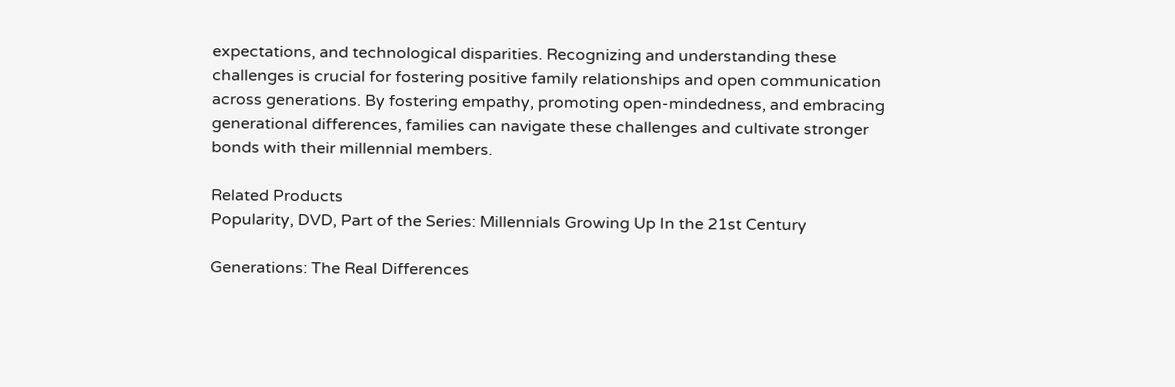expectations, and technological disparities. Recognizing and understanding these challenges is crucial for fostering positive family relationships and open communication across generations. By fostering empathy, promoting open-mindedness, and embracing generational differences, families can navigate these challenges and cultivate stronger bonds with their millennial members.

Related Products
Popularity, DVD, Part of the Series: Millennials Growing Up In the 21st Century

Generations: The Real Differences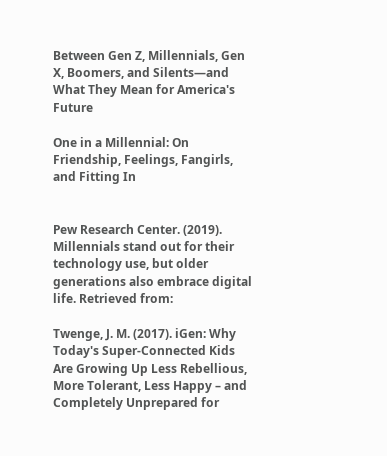Between Gen Z, Millennials, Gen X, Boomers, and Silents—and What They Mean for America's Future

One in a Millennial: On Friendship, Feelings, Fangirls, and Fitting In


Pew Research Center. (2019). Millennials stand out for their technology use, but older generations also embrace digital life. Retrieved from:

Twenge, J. M. (2017). iGen: Why Today's Super-Connected Kids Are Growing Up Less Rebellious, More Tolerant, Less Happy – and Completely Unprepared for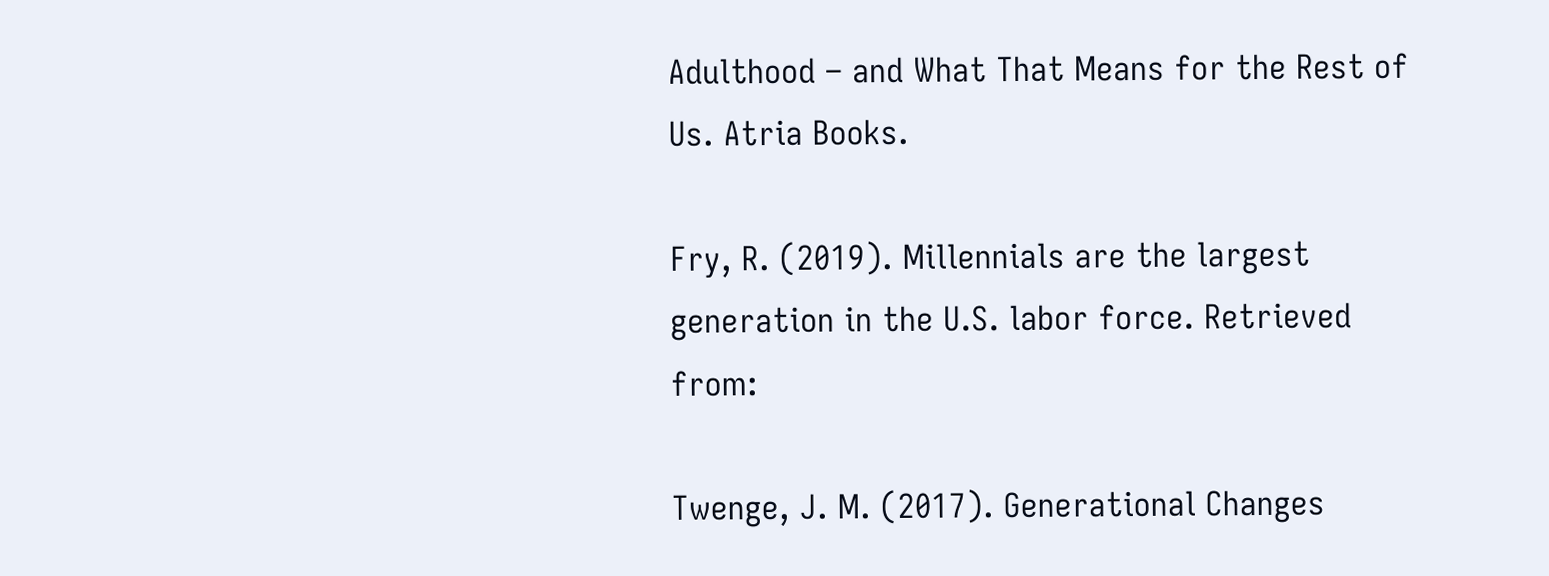Adulthood – and What That Means for the Rest of Us. Atria Books.

Fry, R. (2019). Millennials are the largest generation in the U.S. labor force. Retrieved from:

Twenge, J. M. (2017). Generational Changes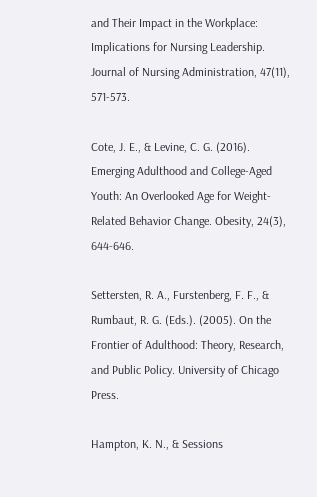and Their Impact in the Workplace: Implications for Nursing Leadership. Journal of Nursing Administration, 47(11), 571-573.

Cote, J. E., & Levine, C. G. (2016). Emerging Adulthood and College-Aged Youth: An Overlooked Age for Weight-Related Behavior Change. Obesity, 24(3), 644-646.

Settersten, R. A., Furstenberg, F. F., & Rumbaut, R. G. (Eds.). (2005). On the Frontier of Adulthood: Theory, Research, and Public Policy. University of Chicago Press.

Hampton, K. N., & Sessions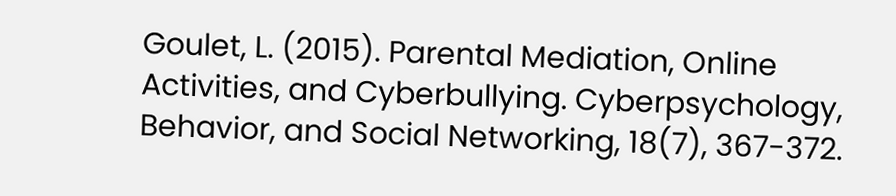Goulet, L. (2015). Parental Mediation, Online Activities, and Cyberbullying. Cyberpsychology, Behavior, and Social Networking, 18(7), 367-372.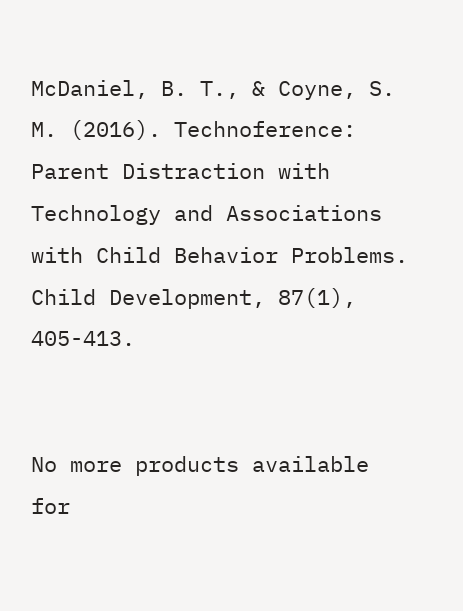McDaniel, B. T., & Coyne, S. M. (2016). Technoference: Parent Distraction with Technology and Associations with Child Behavior Problems. Child Development, 87(1), 405-413.


No more products available for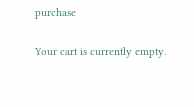purchase

Your cart is currently empty.